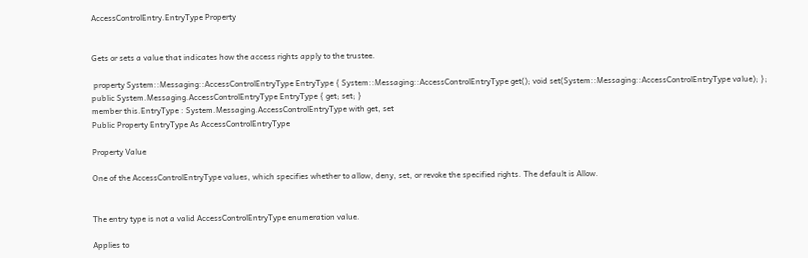AccessControlEntry.EntryType Property


Gets or sets a value that indicates how the access rights apply to the trustee.

 property System::Messaging::AccessControlEntryType EntryType { System::Messaging::AccessControlEntryType get(); void set(System::Messaging::AccessControlEntryType value); };
public System.Messaging.AccessControlEntryType EntryType { get; set; }
member this.EntryType : System.Messaging.AccessControlEntryType with get, set
Public Property EntryType As AccessControlEntryType

Property Value

One of the AccessControlEntryType values, which specifies whether to allow, deny, set, or revoke the specified rights. The default is Allow.


The entry type is not a valid AccessControlEntryType enumeration value.

Applies to